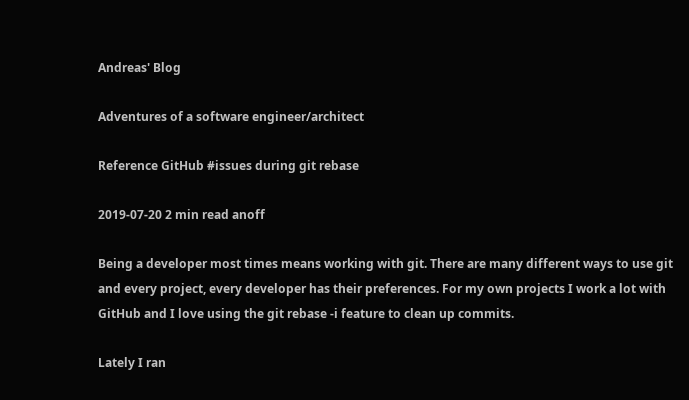Andreas' Blog

Adventures of a software engineer/architect

Reference GitHub #issues during git rebase

2019-07-20 2 min read anoff

Being a developer most times means working with git. There are many different ways to use git and every project, every developer has their preferences. For my own projects I work a lot with GitHub and I love using the git rebase -i feature to clean up commits.

Lately I ran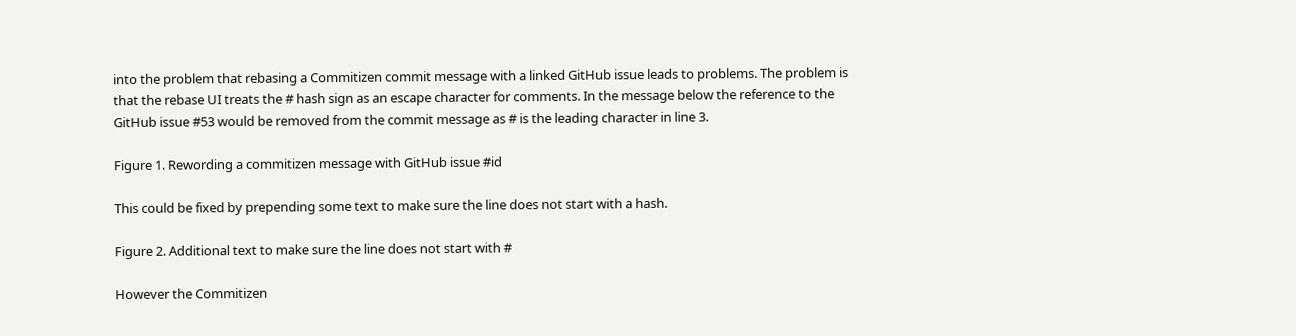into the problem that rebasing a Commitizen commit message with a linked GitHub issue leads to problems. The problem is that the rebase UI treats the # hash sign as an escape character for comments. In the message below the reference to the GitHub issue #53 would be removed from the commit message as # is the leading character in line 3.

Figure 1. Rewording a commitizen message with GitHub issue #id

This could be fixed by prepending some text to make sure the line does not start with a hash.

Figure 2. Additional text to make sure the line does not start with #

However the Commitizen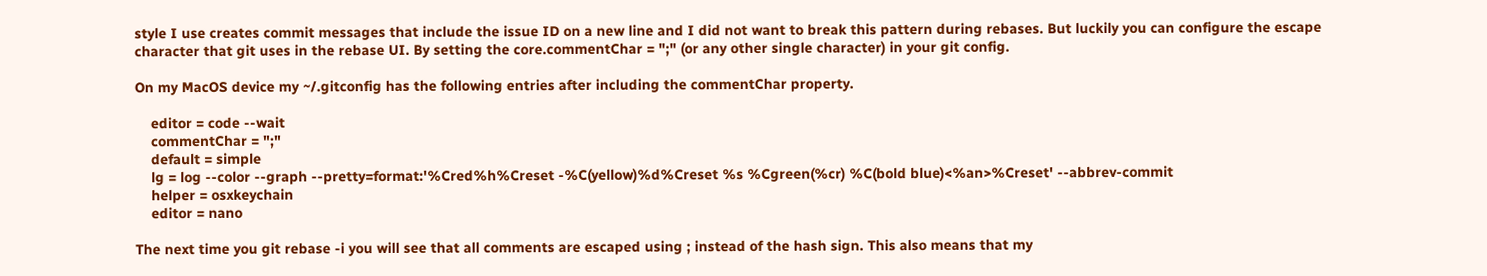style I use creates commit messages that include the issue ID on a new line and I did not want to break this pattern during rebases. But luckily you can configure the escape character that git uses in the rebase UI. By setting the core.commentChar = ";" (or any other single character) in your git config.

On my MacOS device my ~/.gitconfig has the following entries after including the commentChar property.

    editor = code --wait
    commentChar = ";"
    default = simple
    lg = log --color --graph --pretty=format:'%Cred%h%Creset -%C(yellow)%d%Creset %s %Cgreen(%cr) %C(bold blue)<%an>%Creset' --abbrev-commit
    helper = osxkeychain
    editor = nano

The next time you git rebase -i you will see that all comments are escaped using ; instead of the hash sign. This also means that my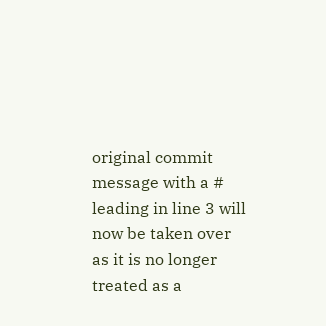original commit message with a # leading in line 3 will now be taken over as it is no longer treated as a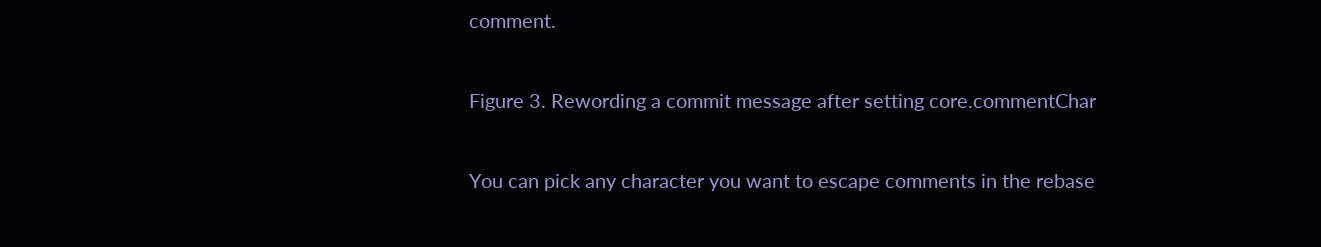comment.

Figure 3. Rewording a commit message after setting core.commentChar

You can pick any character you want to escape comments in the rebase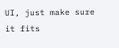UI, just make sure it fits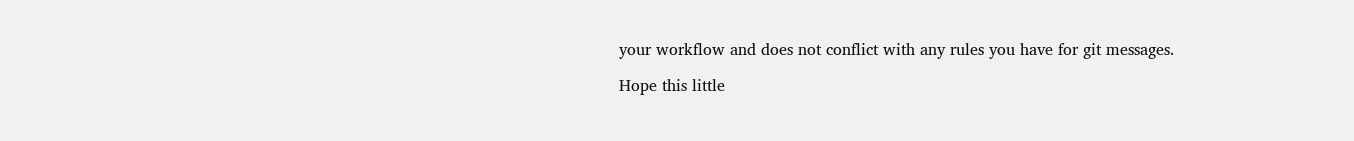your workflow and does not conflict with any rules you have for git messages.

Hope this little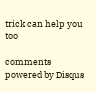trick can help you too

comments powered by Disqus